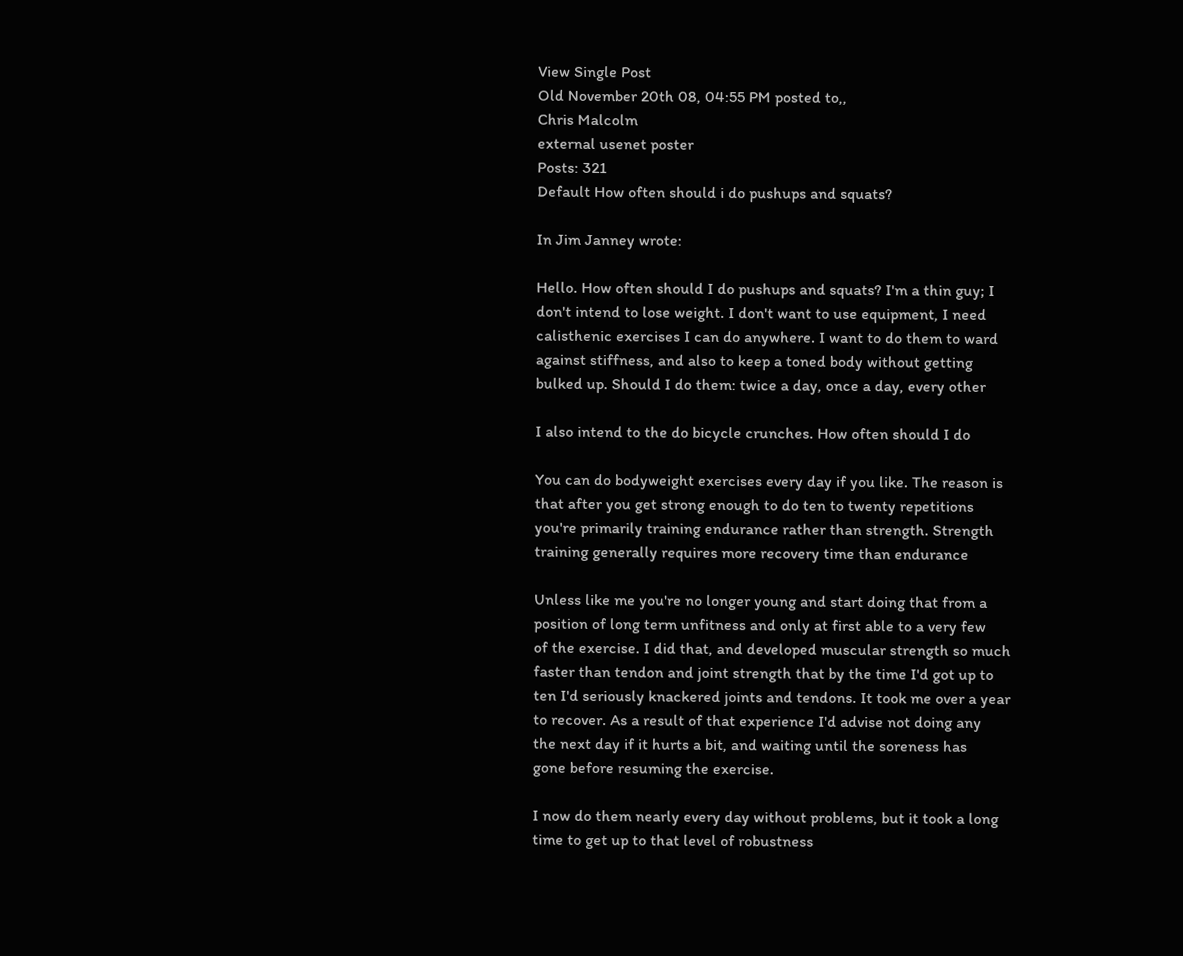View Single Post
Old November 20th 08, 04:55 PM posted to,,
Chris Malcolm
external usenet poster
Posts: 321
Default How often should i do pushups and squats?

In Jim Janney wrote:

Hello. How often should I do pushups and squats? I'm a thin guy; I
don't intend to lose weight. I don't want to use equipment, I need
calisthenic exercises I can do anywhere. I want to do them to ward
against stiffness, and also to keep a toned body without getting
bulked up. Should I do them: twice a day, once a day, every other

I also intend to the do bicycle crunches. How often should I do

You can do bodyweight exercises every day if you like. The reason is
that after you get strong enough to do ten to twenty repetitions
you're primarily training endurance rather than strength. Strength
training generally requires more recovery time than endurance

Unless like me you're no longer young and start doing that from a
position of long term unfitness and only at first able to a very few
of the exercise. I did that, and developed muscular strength so much
faster than tendon and joint strength that by the time I'd got up to
ten I'd seriously knackered joints and tendons. It took me over a year
to recover. As a result of that experience I'd advise not doing any
the next day if it hurts a bit, and waiting until the soreness has
gone before resuming the exercise.

I now do them nearly every day without problems, but it took a long
time to get up to that level of robustness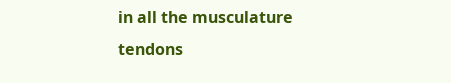in all the musculature
tendons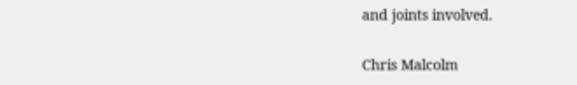and joints involved.

Chris Malcolm